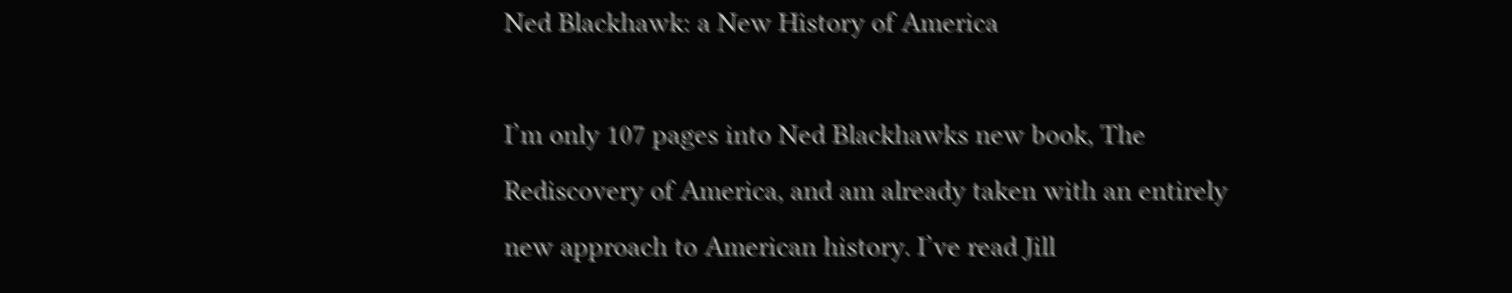Ned Blackhawk: a New History of America

I’m only 107 pages into Ned Blackhawks new book, The Rediscovery of America, and am already taken with an entirely new approach to American history. I’ve read Jill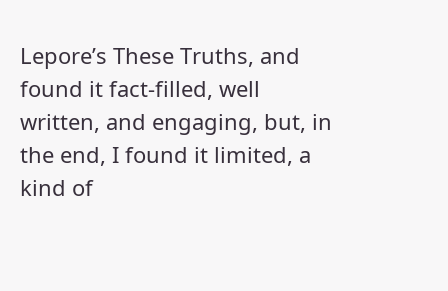Lepore’s These Truths, and found it fact-filled, well written, and engaging, but, in the end, I found it limited, a kind of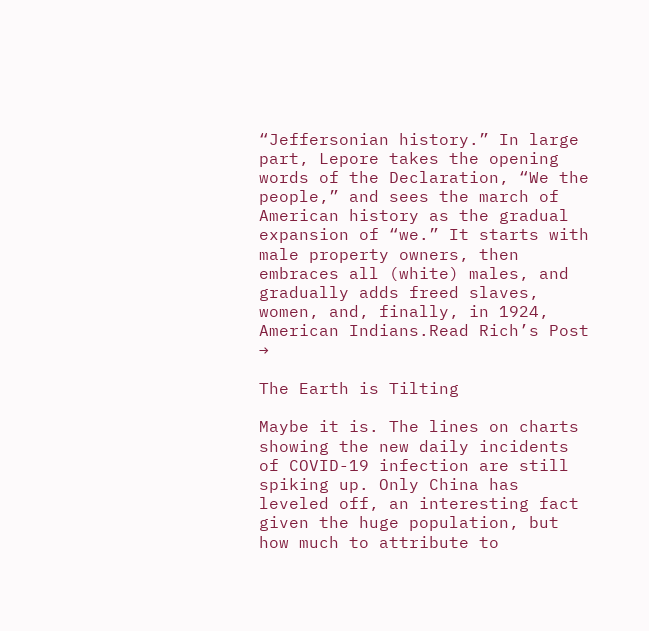“Jeffersonian history.” In large part, Lepore takes the opening words of the Declaration, “We the people,” and sees the march of American history as the gradual expansion of “we.” It starts with male property owners, then embraces all (white) males, and gradually adds freed slaves, women, and, finally, in 1924, American Indians.Read Rich’s Post →

The Earth is Tilting

Maybe it is. The lines on charts showing the new daily incidents of COVID-19 infection are still spiking up. Only China has leveled off, an interesting fact given the huge population, but how much to attribute to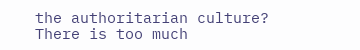the authoritarian culture? There is too much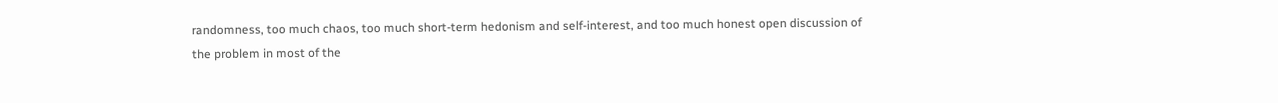randomness, too much chaos, too much short-term hedonism and self-interest, and too much honest open discussion of the problem in most of the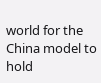world for the China model to hold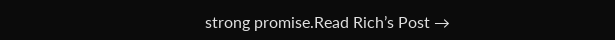strong promise.Read Rich’s Post →